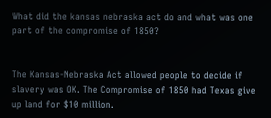What did the kansas nebraska act do and what was one part of the compromise of 1850?


The Kansas-Nebraska Act allowed people to decide if slavery was OK. The Compromise of 1850 had Texas give up land for $10 million.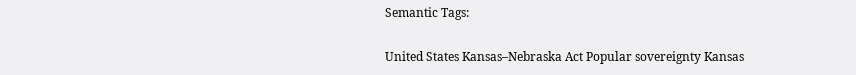Semantic Tags:

United States Kansas–Nebraska Act Popular sovereignty Kansas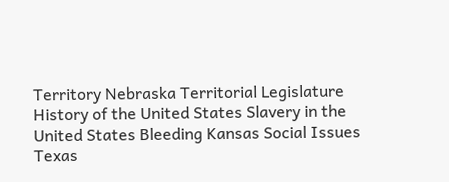Territory Nebraska Territorial Legislature History of the United States Slavery in the United States Bleeding Kansas Social Issues Texas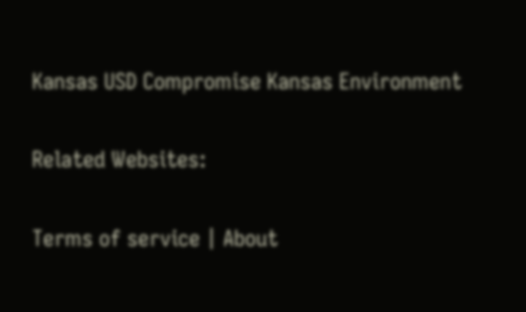Kansas USD Compromise Kansas Environment

Related Websites:

Terms of service | About